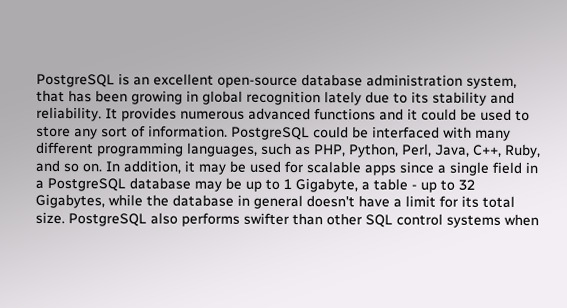PostgreSQL is an excellent open-source database administration system, that has been growing in global recognition lately due to its stability and reliability. It provides numerous advanced functions and it could be used to store any sort of information. PostgreSQL could be interfaced with many different programming languages, such as PHP, Python, Perl, Java, C++, Ruby, and so on. In addition, it may be used for scalable apps since a single field in a PostgreSQL database may be up to 1 Gigabyte, a table - up to 32 Gigabytes, while the database in general doesn't have a limit for its total size. PostgreSQL also performs swifter than other SQL control systems when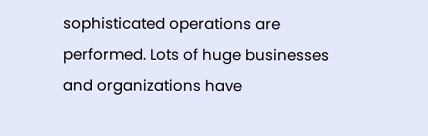sophisticated operations are performed. Lots of huge businesses and organizations have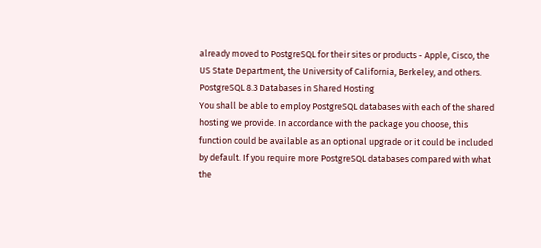already moved to PostgreSQL for their sites or products - Apple, Cisco, the US State Department, the University of California, Berkeley, and others.
PostgreSQL 8.3 Databases in Shared Hosting
You shall be able to employ PostgreSQL databases with each of the shared hosting we provide. In accordance with the package you choose, this function could be available as an optional upgrade or it could be included by default. If you require more PostgreSQL databases compared with what the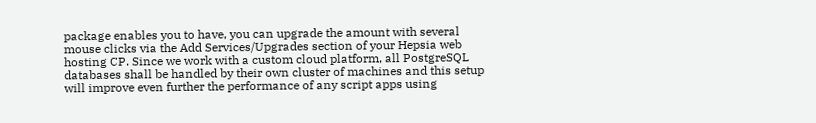package enables you to have, you can upgrade the amount with several mouse clicks via the Add Services/Upgrades section of your Hepsia web hosting CP. Since we work with a custom cloud platform, all PostgreSQL databases shall be handled by their own cluster of machines and this setup will improve even further the performance of any script apps using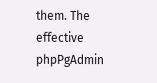them. The effective phpPgAdmin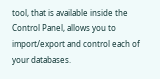tool, that is available inside the Control Panel, allows you to import/export and control each of your databases.